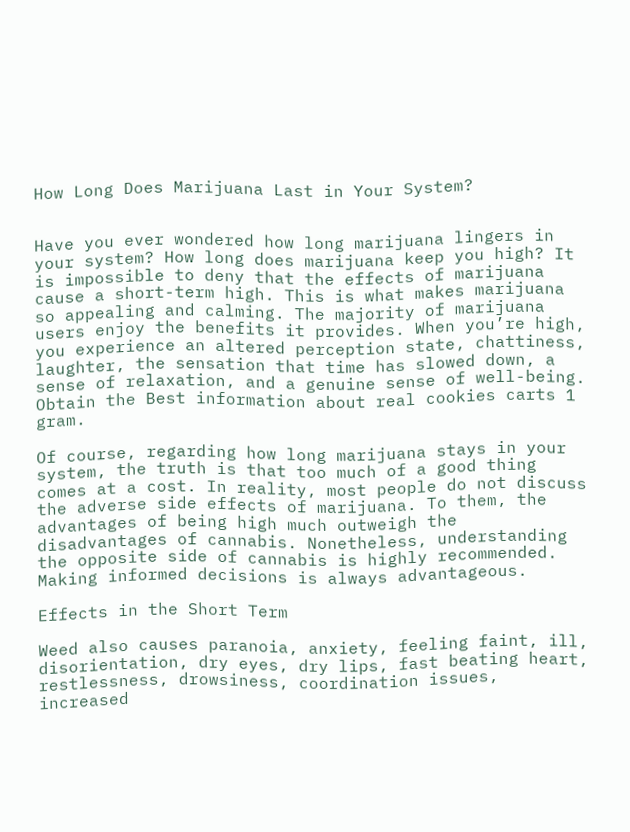How Long Does Marijuana Last in Your System?


Have you ever wondered how long marijuana lingers in your system? How long does marijuana keep you high? It is impossible to deny that the effects of marijuana cause a short-term high. This is what makes marijuana so appealing and calming. The majority of marijuana users enjoy the benefits it provides. When you’re high, you experience an altered perception state, chattiness, laughter, the sensation that time has slowed down, a sense of relaxation, and a genuine sense of well-being. Obtain the Best information about real cookies carts 1 gram.

Of course, regarding how long marijuana stays in your system, the truth is that too much of a good thing comes at a cost. In reality, most people do not discuss the adverse side effects of marijuana. To them, the advantages of being high much outweigh the disadvantages of cannabis. Nonetheless, understanding the opposite side of cannabis is highly recommended. Making informed decisions is always advantageous.

Effects in the Short Term

Weed also causes paranoia, anxiety, feeling faint, ill, disorientation, dry eyes, dry lips, fast beating heart, restlessness, drowsiness, coordination issues, increased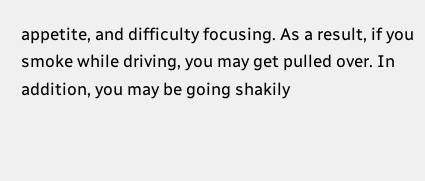appetite, and difficulty focusing. As a result, if you smoke while driving, you may get pulled over. In addition, you may be going shakily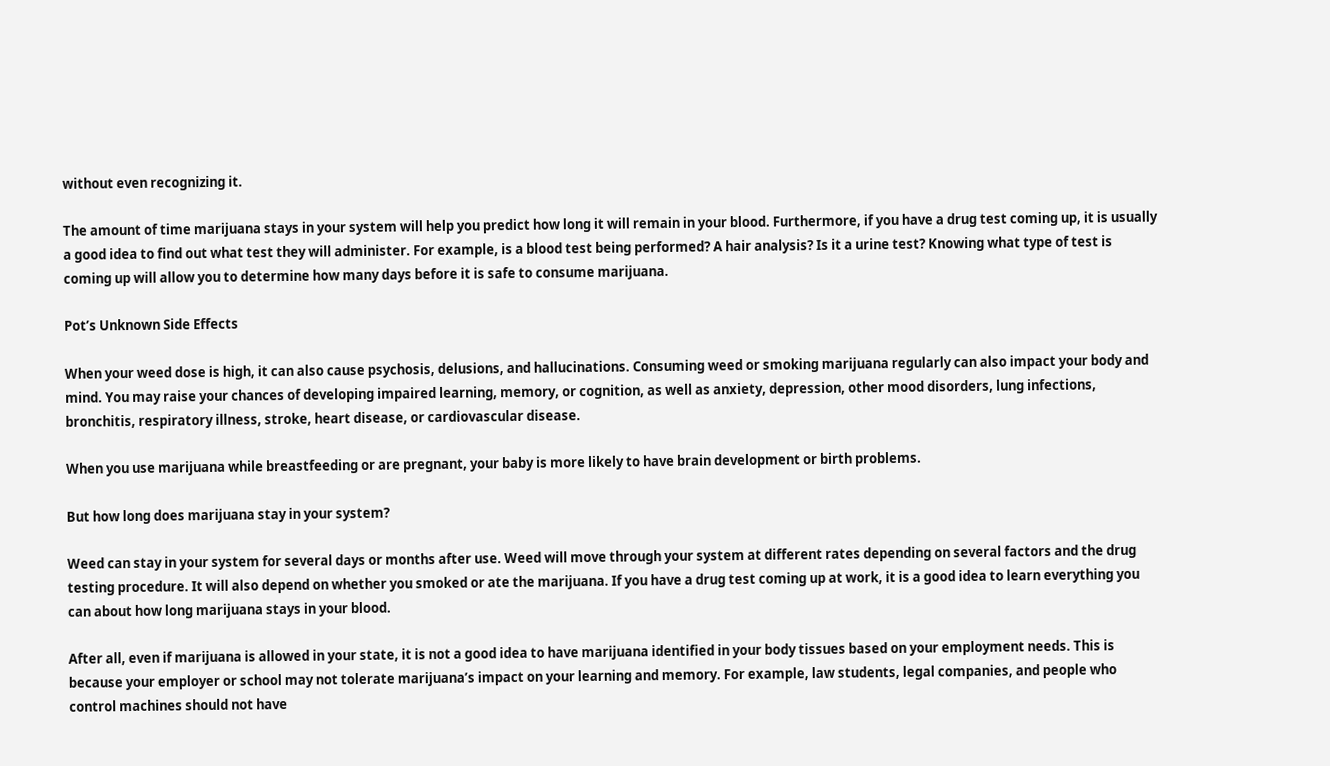without even recognizing it.

The amount of time marijuana stays in your system will help you predict how long it will remain in your blood. Furthermore, if you have a drug test coming up, it is usually a good idea to find out what test they will administer. For example, is a blood test being performed? A hair analysis? Is it a urine test? Knowing what type of test is coming up will allow you to determine how many days before it is safe to consume marijuana.

Pot’s Unknown Side Effects

When your weed dose is high, it can also cause psychosis, delusions, and hallucinations. Consuming weed or smoking marijuana regularly can also impact your body and mind. You may raise your chances of developing impaired learning, memory, or cognition, as well as anxiety, depression, other mood disorders, lung infections, bronchitis, respiratory illness, stroke, heart disease, or cardiovascular disease.

When you use marijuana while breastfeeding or are pregnant, your baby is more likely to have brain development or birth problems.

But how long does marijuana stay in your system?

Weed can stay in your system for several days or months after use. Weed will move through your system at different rates depending on several factors and the drug testing procedure. It will also depend on whether you smoked or ate the marijuana. If you have a drug test coming up at work, it is a good idea to learn everything you can about how long marijuana stays in your blood.

After all, even if marijuana is allowed in your state, it is not a good idea to have marijuana identified in your body tissues based on your employment needs. This is because your employer or school may not tolerate marijuana’s impact on your learning and memory. For example, law students, legal companies, and people who control machines should not have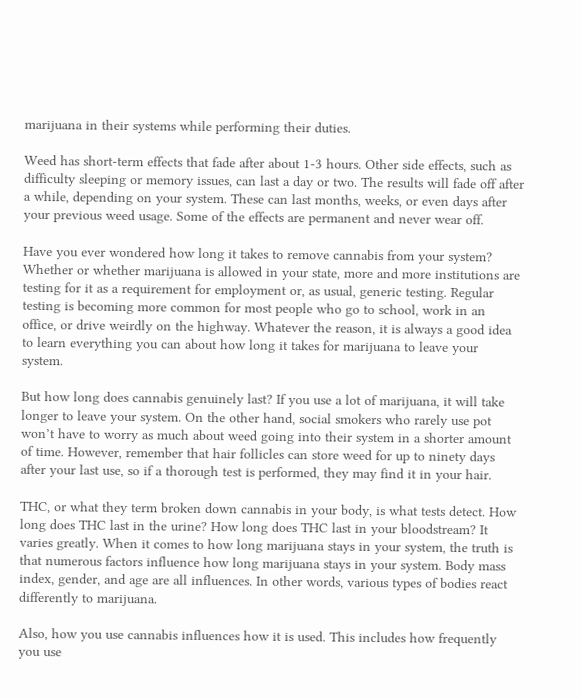marijuana in their systems while performing their duties.

Weed has short-term effects that fade after about 1-3 hours. Other side effects, such as difficulty sleeping or memory issues, can last a day or two. The results will fade off after a while, depending on your system. These can last months, weeks, or even days after your previous weed usage. Some of the effects are permanent and never wear off.

Have you ever wondered how long it takes to remove cannabis from your system? Whether or whether marijuana is allowed in your state, more and more institutions are testing for it as a requirement for employment or, as usual, generic testing. Regular testing is becoming more common for most people who go to school, work in an office, or drive weirdly on the highway. Whatever the reason, it is always a good idea to learn everything you can about how long it takes for marijuana to leave your system.

But how long does cannabis genuinely last? If you use a lot of marijuana, it will take longer to leave your system. On the other hand, social smokers who rarely use pot won’t have to worry as much about weed going into their system in a shorter amount of time. However, remember that hair follicles can store weed for up to ninety days after your last use, so if a thorough test is performed, they may find it in your hair.

THC, or what they term broken down cannabis in your body, is what tests detect. How long does THC last in the urine? How long does THC last in your bloodstream? It varies greatly. When it comes to how long marijuana stays in your system, the truth is that numerous factors influence how long marijuana stays in your system. Body mass index, gender, and age are all influences. In other words, various types of bodies react differently to marijuana.

Also, how you use cannabis influences how it is used. This includes how frequently you use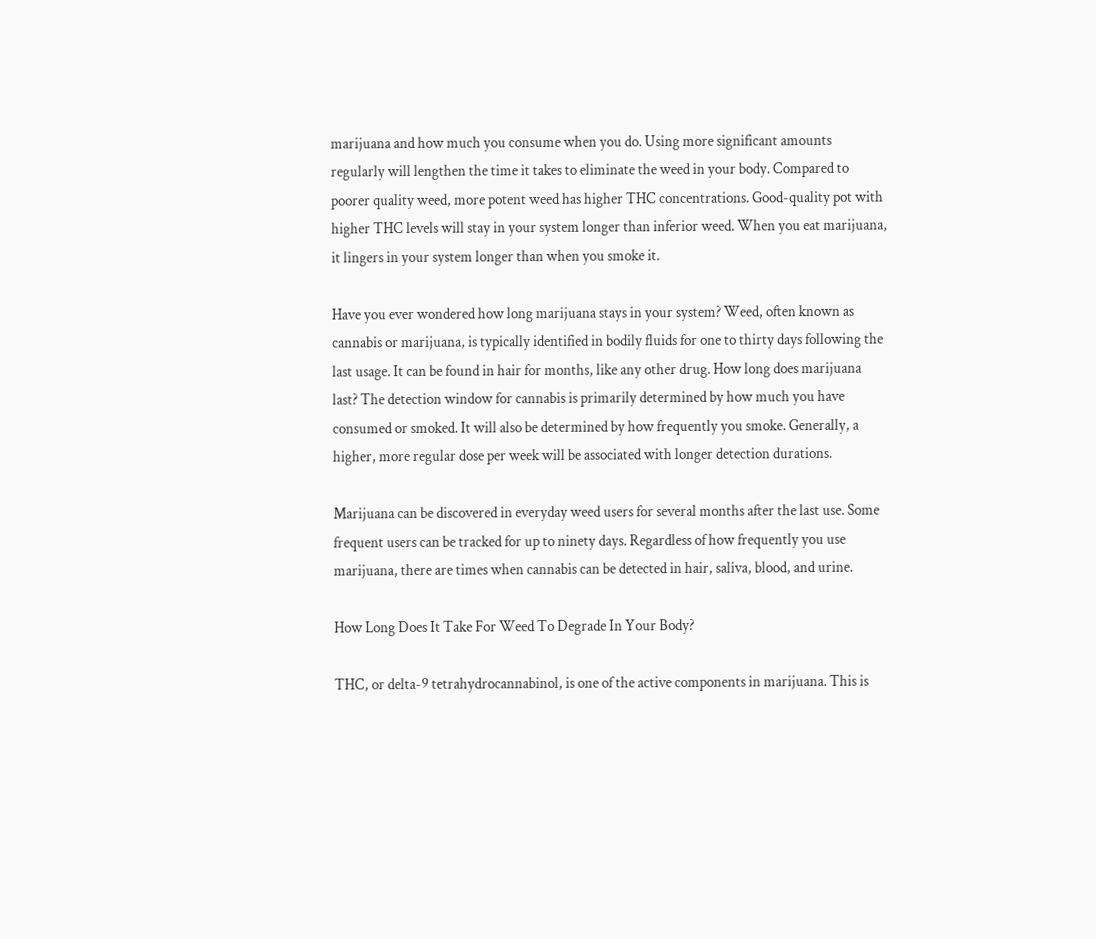marijuana and how much you consume when you do. Using more significant amounts regularly will lengthen the time it takes to eliminate the weed in your body. Compared to poorer quality weed, more potent weed has higher THC concentrations. Good-quality pot with higher THC levels will stay in your system longer than inferior weed. When you eat marijuana, it lingers in your system longer than when you smoke it.

Have you ever wondered how long marijuana stays in your system? Weed, often known as cannabis or marijuana, is typically identified in bodily fluids for one to thirty days following the last usage. It can be found in hair for months, like any other drug. How long does marijuana last? The detection window for cannabis is primarily determined by how much you have consumed or smoked. It will also be determined by how frequently you smoke. Generally, a higher, more regular dose per week will be associated with longer detection durations.

Marijuana can be discovered in everyday weed users for several months after the last use. Some frequent users can be tracked for up to ninety days. Regardless of how frequently you use marijuana, there are times when cannabis can be detected in hair, saliva, blood, and urine.

How Long Does It Take For Weed To Degrade In Your Body?

THC, or delta-9 tetrahydrocannabinol, is one of the active components in marijuana. This is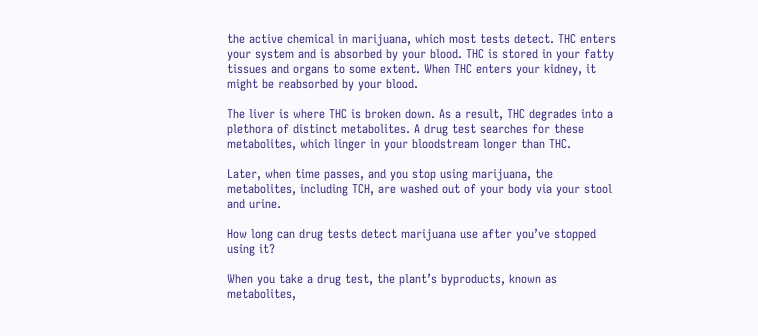the active chemical in marijuana, which most tests detect. THC enters your system and is absorbed by your blood. THC is stored in your fatty tissues and organs to some extent. When THC enters your kidney, it might be reabsorbed by your blood.

The liver is where THC is broken down. As a result, THC degrades into a plethora of distinct metabolites. A drug test searches for these metabolites, which linger in your bloodstream longer than THC.

Later, when time passes, and you stop using marijuana, the metabolites, including TCH, are washed out of your body via your stool and urine.

How long can drug tests detect marijuana use after you’ve stopped using it?

When you take a drug test, the plant’s byproducts, known as metabolites,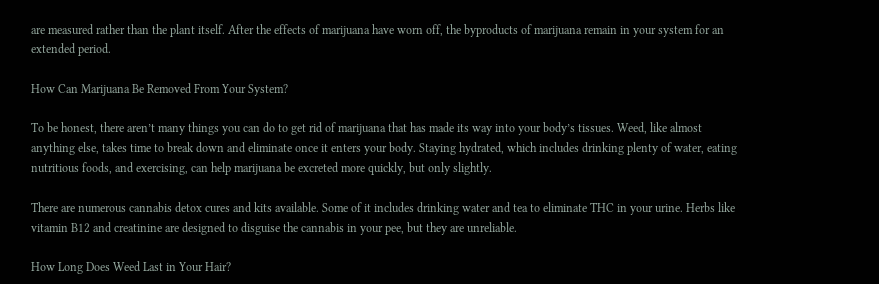are measured rather than the plant itself. After the effects of marijuana have worn off, the byproducts of marijuana remain in your system for an extended period.

How Can Marijuana Be Removed From Your System?

To be honest, there aren’t many things you can do to get rid of marijuana that has made its way into your body’s tissues. Weed, like almost anything else, takes time to break down and eliminate once it enters your body. Staying hydrated, which includes drinking plenty of water, eating nutritious foods, and exercising, can help marijuana be excreted more quickly, but only slightly.

There are numerous cannabis detox cures and kits available. Some of it includes drinking water and tea to eliminate THC in your urine. Herbs like vitamin B12 and creatinine are designed to disguise the cannabis in your pee, but they are unreliable.

How Long Does Weed Last in Your Hair?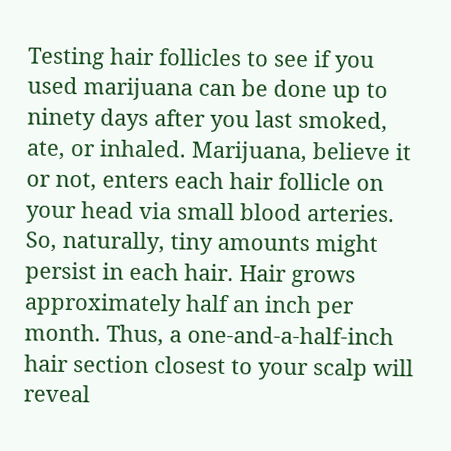Testing hair follicles to see if you used marijuana can be done up to ninety days after you last smoked, ate, or inhaled. Marijuana, believe it or not, enters each hair follicle on your head via small blood arteries. So, naturally, tiny amounts might persist in each hair. Hair grows approximately half an inch per month. Thus, a one-and-a-half-inch hair section closest to your scalp will reveal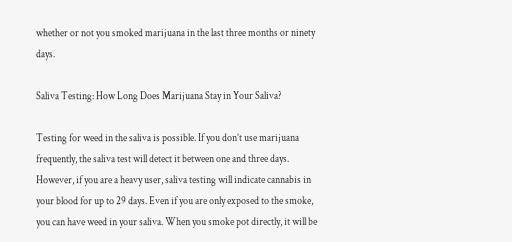whether or not you smoked marijuana in the last three months or ninety days.

Saliva Testing: How Long Does Marijuana Stay in Your Saliva?

Testing for weed in the saliva is possible. If you don’t use marijuana frequently, the saliva test will detect it between one and three days. However, if you are a heavy user, saliva testing will indicate cannabis in your blood for up to 29 days. Even if you are only exposed to the smoke, you can have weed in your saliva. When you smoke pot directly, it will be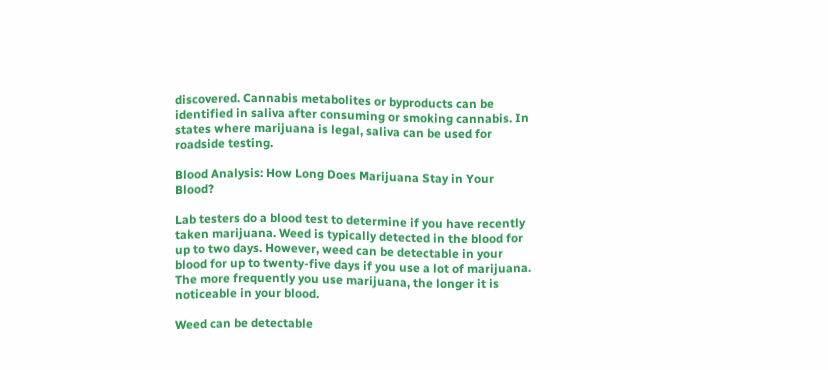discovered. Cannabis metabolites or byproducts can be identified in saliva after consuming or smoking cannabis. In states where marijuana is legal, saliva can be used for roadside testing.

Blood Analysis: How Long Does Marijuana Stay in Your Blood?

Lab testers do a blood test to determine if you have recently taken marijuana. Weed is typically detected in the blood for up to two days. However, weed can be detectable in your blood for up to twenty-five days if you use a lot of marijuana. The more frequently you use marijuana, the longer it is noticeable in your blood.

Weed can be detectable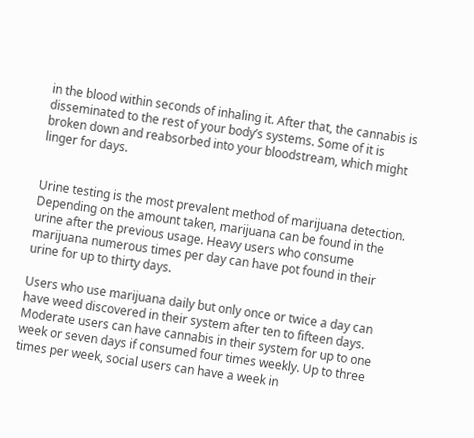in the blood within seconds of inhaling it. After that, the cannabis is disseminated to the rest of your body’s systems. Some of it is broken down and reabsorbed into your bloodstream, which might linger for days.


Urine testing is the most prevalent method of marijuana detection. Depending on the amount taken, marijuana can be found in the urine after the previous usage. Heavy users who consume marijuana numerous times per day can have pot found in their urine for up to thirty days.

Users who use marijuana daily but only once or twice a day can have weed discovered in their system after ten to fifteen days. Moderate users can have cannabis in their system for up to one week or seven days if consumed four times weekly. Up to three times per week, social users can have a week in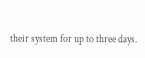their system for up to three days.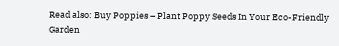Read also: Buy Poppies – Plant Poppy Seeds In Your Eco-Friendly Garden